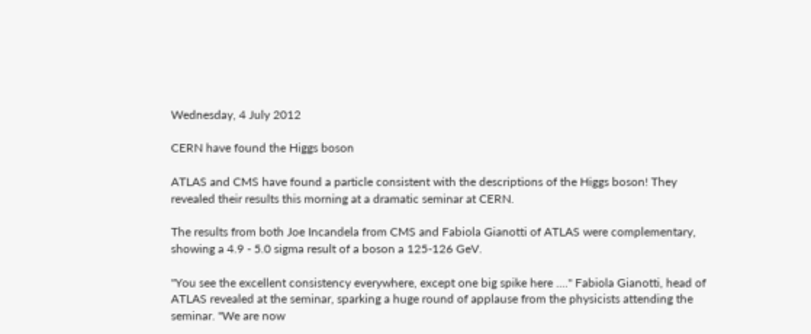Wednesday, 4 July 2012

CERN have found the Higgs boson

ATLAS and CMS have found a particle consistent with the descriptions of the Higgs boson! They revealed their results this morning at a dramatic seminar at CERN.

The results from both Joe Incandela from CMS and Fabiola Gianotti of ATLAS were complementary, showing a 4.9 - 5.0 sigma result of a boson a 125-126 GeV.

"You see the excellent consistency everywhere, except one big spike here ...." Fabiola Gianotti, head of ATLAS revealed at the seminar, sparking a huge round of applause from the physicists attending the seminar. "We are now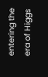entering the era of Higgs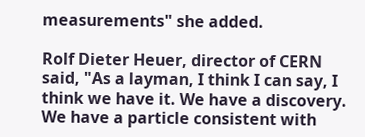measurements" she added.

Rolf Dieter Heuer, director of CERN said, "As a layman, I think I can say, I think we have it. We have a discovery. We have a particle consistent with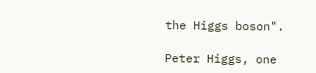the Higgs boson".

Peter Higgs, one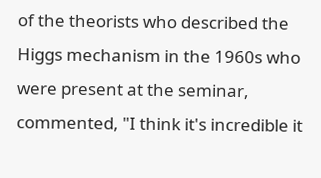of the theorists who described the Higgs mechanism in the 1960s who were present at the seminar, commented, "I think it's incredible it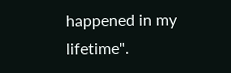happened in my lifetime".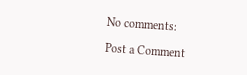No comments:

Post a Comment